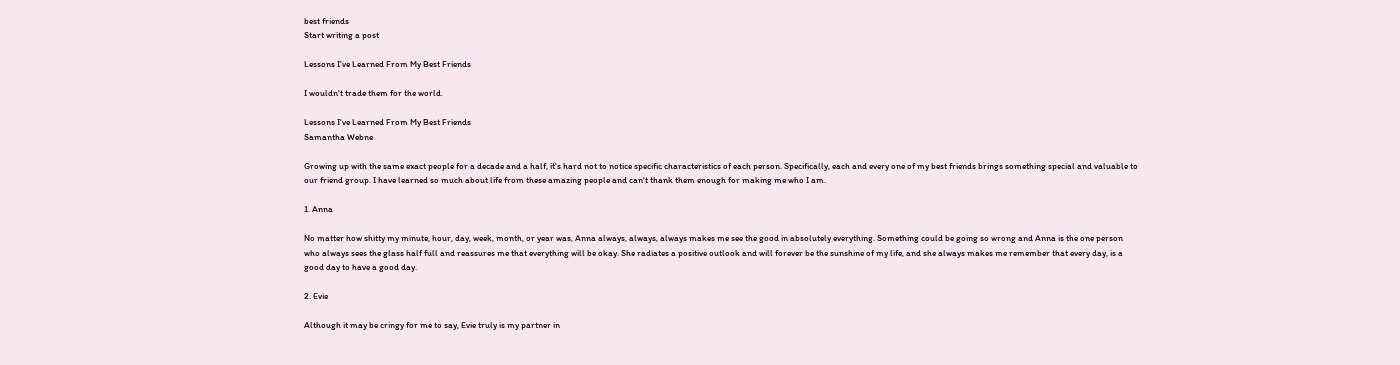best friends
Start writing a post

Lessons I've Learned From My Best Friends

I wouldn't trade them for the world.

Lessons I've Learned From My Best Friends
Samantha Webne

Growing up with the same exact people for a decade and a half, it's hard not to notice specific characteristics of each person. Specifically, each and every one of my best friends brings something special and valuable to our friend group. I have learned so much about life from these amazing people and can't thank them enough for making me who I am.

1. Anna

No matter how shitty my minute, hour, day, week, month, or year was, Anna always, always, always makes me see the good in absolutely everything. Something could be going so wrong and Anna is the one person who always sees the glass half full and reassures me that everything will be okay. She radiates a positive outlook and will forever be the sunshine of my life, and she always makes me remember that every day, is a good day to have a good day.

2. Evie

Although it may be cringy for me to say, Evie truly is my partner in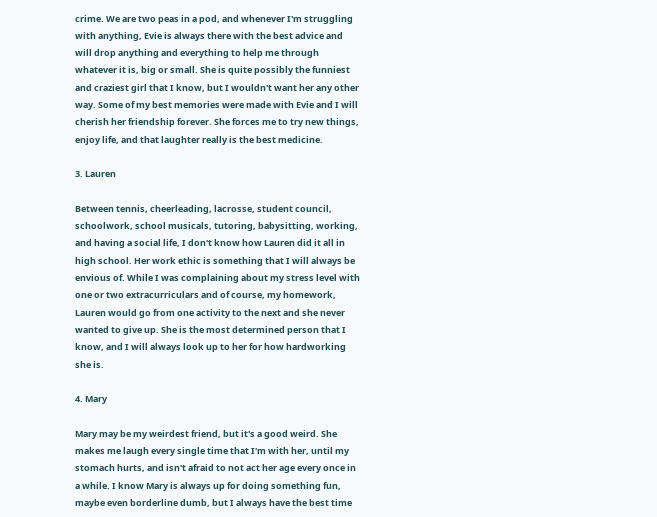crime. We are two peas in a pod, and whenever I'm struggling with anything, Evie is always there with the best advice and will drop anything and everything to help me through whatever it is, big or small. She is quite possibly the funniest and craziest girl that I know, but I wouldn't want her any other way. Some of my best memories were made with Evie and I will cherish her friendship forever. She forces me to try new things, enjoy life, and that laughter really is the best medicine.

3. Lauren

Between tennis, cheerleading, lacrosse, student council, schoolwork, school musicals, tutoring, babysitting, working, and having a social life, I don't know how Lauren did it all in high school. Her work ethic is something that I will always be envious of. While I was complaining about my stress level with one or two extracurriculars and of course, my homework, Lauren would go from one activity to the next and she never wanted to give up. She is the most determined person that I know, and I will always look up to her for how hardworking she is.

4. Mary

Mary may be my weirdest friend, but it's a good weird. She makes me laugh every single time that I'm with her, until my stomach hurts, and isn't afraid to not act her age every once in a while. I know Mary is always up for doing something fun, maybe even borderline dumb, but I always have the best time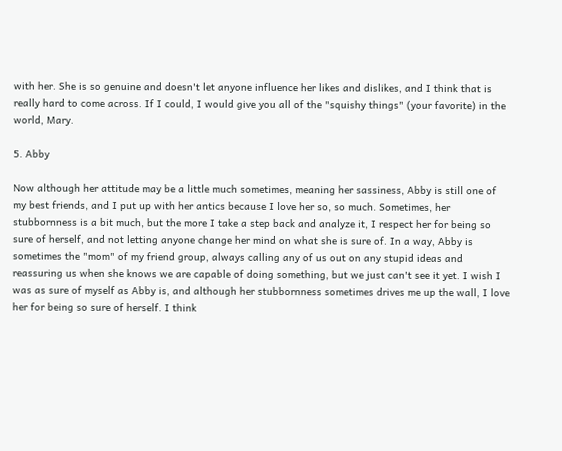with her. She is so genuine and doesn't let anyone influence her likes and dislikes, and I think that is really hard to come across. If I could, I would give you all of the "squishy things" (your favorite) in the world, Mary.

5. Abby

Now although her attitude may be a little much sometimes, meaning her sassiness, Abby is still one of my best friends, and I put up with her antics because I love her so, so much. Sometimes, her stubbornness is a bit much, but the more I take a step back and analyze it, I respect her for being so sure of herself, and not letting anyone change her mind on what she is sure of. In a way, Abby is sometimes the "mom" of my friend group, always calling any of us out on any stupid ideas and reassuring us when she knows we are capable of doing something, but we just can't see it yet. I wish I was as sure of myself as Abby is, and although her stubbornness sometimes drives me up the wall, I love her for being so sure of herself. I think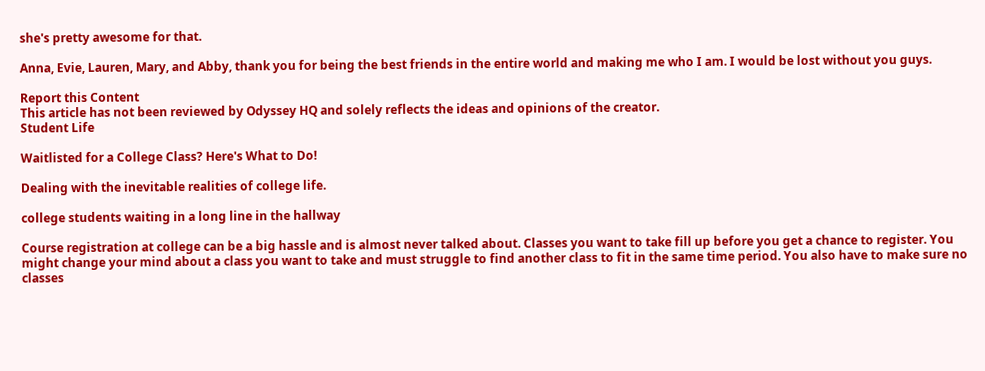she's pretty awesome for that.

Anna, Evie, Lauren, Mary, and Abby, thank you for being the best friends in the entire world and making me who I am. I would be lost without you guys.

Report this Content
This article has not been reviewed by Odyssey HQ and solely reflects the ideas and opinions of the creator.
Student Life

Waitlisted for a College Class? Here's What to Do!

Dealing with the inevitable realities of college life.

college students waiting in a long line in the hallway

Course registration at college can be a big hassle and is almost never talked about. Classes you want to take fill up before you get a chance to register. You might change your mind about a class you want to take and must struggle to find another class to fit in the same time period. You also have to make sure no classes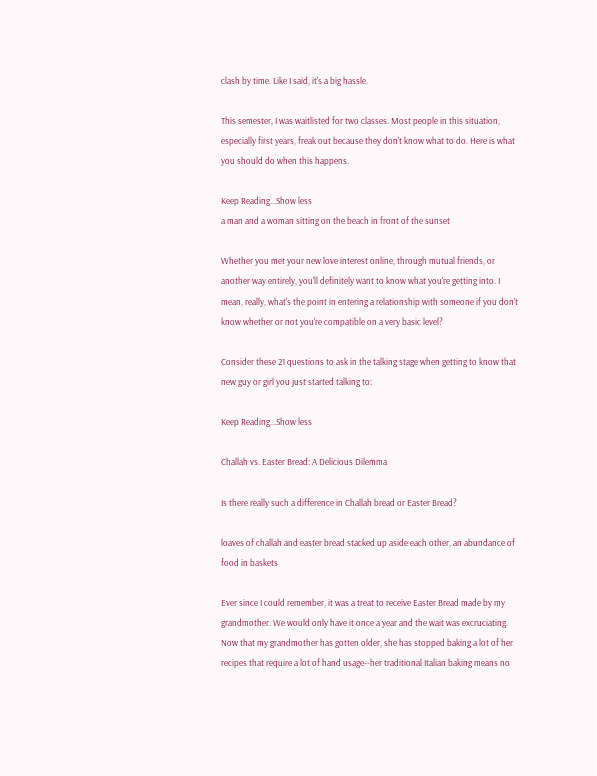clash by time. Like I said, it's a big hassle.

This semester, I was waitlisted for two classes. Most people in this situation, especially first years, freak out because they don't know what to do. Here is what you should do when this happens.

Keep Reading...Show less
a man and a woman sitting on the beach in front of the sunset

Whether you met your new love interest online, through mutual friends, or another way entirely, you'll definitely want to know what you're getting into. I mean, really, what's the point in entering a relationship with someone if you don't know whether or not you're compatible on a very basic level?

Consider these 21 questions to ask in the talking stage when getting to know that new guy or girl you just started talking to:

Keep Reading...Show less

Challah vs. Easter Bread: A Delicious Dilemma

Is there really such a difference in Challah bread or Easter Bread?

loaves of challah and easter bread stacked up aside each other, an abundance of food in baskets

Ever since I could remember, it was a treat to receive Easter Bread made by my grandmother. We would only have it once a year and the wait was excruciating. Now that my grandmother has gotten older, she has stopped baking a lot of her recipes that require a lot of hand usage--her traditional Italian baking means no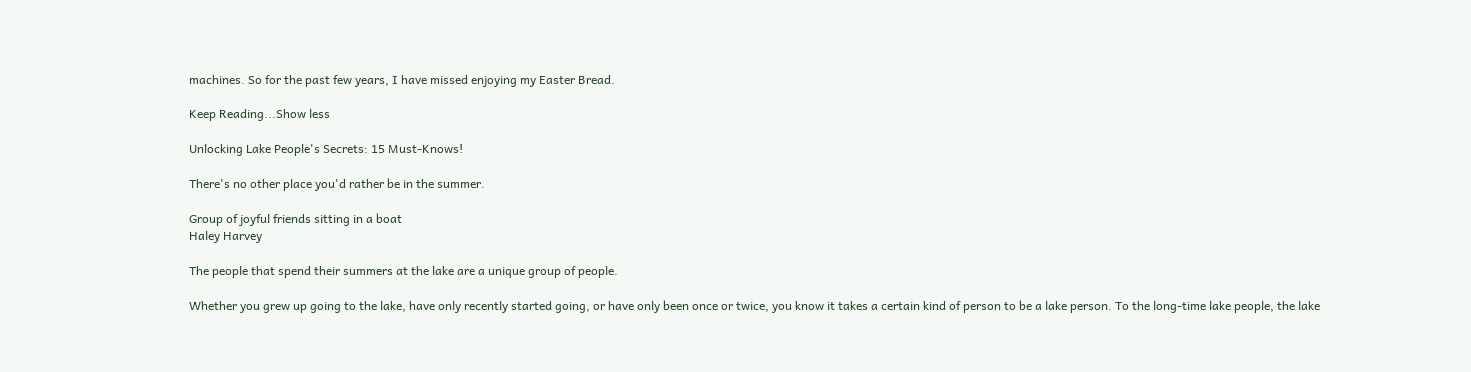machines. So for the past few years, I have missed enjoying my Easter Bread.

Keep Reading...Show less

Unlocking Lake People's Secrets: 15 Must-Knows!

There's no other place you'd rather be in the summer.

Group of joyful friends sitting in a boat
Haley Harvey

The people that spend their summers at the lake are a unique group of people.

Whether you grew up going to the lake, have only recently started going, or have only been once or twice, you know it takes a certain kind of person to be a lake person. To the long-time lake people, the lake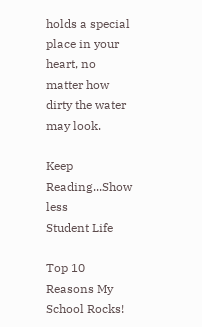holds a special place in your heart, no matter how dirty the water may look.

Keep Reading...Show less
Student Life

Top 10 Reasons My School Rocks!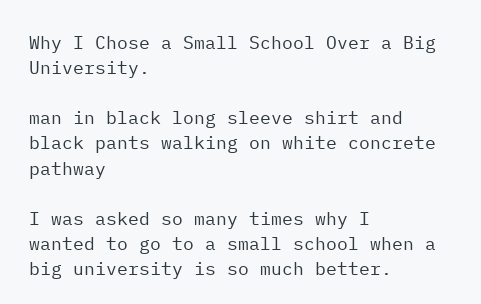Why I Chose a Small School Over a Big University.

man in black long sleeve shirt and black pants walking on white concrete pathway

I was asked so many times why I wanted to go to a small school when a big university is so much better.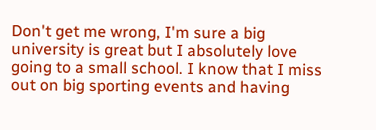Don't get me wrong, I'm sure a big university is great but I absolutely love going to a small school. I know that I miss out on big sporting events and having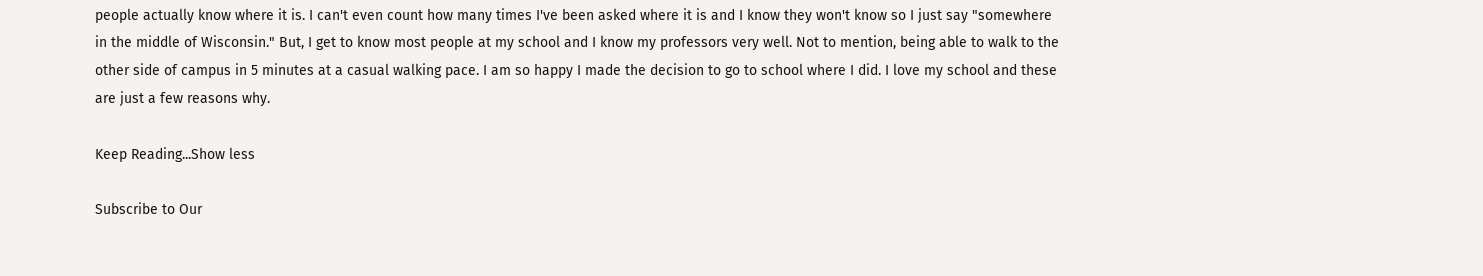people actually know where it is. I can't even count how many times I've been asked where it is and I know they won't know so I just say "somewhere in the middle of Wisconsin." But, I get to know most people at my school and I know my professors very well. Not to mention, being able to walk to the other side of campus in 5 minutes at a casual walking pace. I am so happy I made the decision to go to school where I did. I love my school and these are just a few reasons why.

Keep Reading...Show less

Subscribe to Our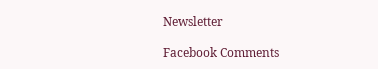Newsletter

Facebook Comments